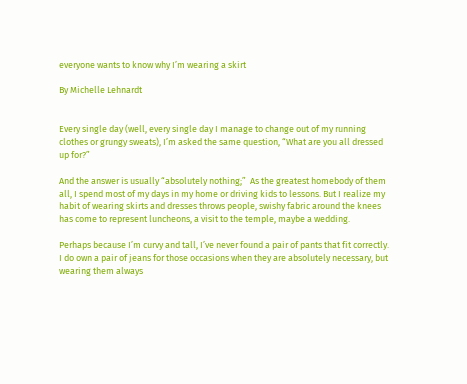everyone wants to know why I’m wearing a skirt

By Michelle Lehnardt


Every single day (well, every single day I manage to change out of my running clothes or grungy sweats), I’m asked the same question, “What are you all dressed up for?”

And the answer is usually “absolutely nothing;”  As the greatest homebody of them all, I spend most of my days in my home or driving kids to lessons. But I realize my habit of wearing skirts and dresses throws people, swishy fabric around the knees has come to represent luncheons, a visit to the temple, maybe a wedding.

Perhaps because I’m curvy and tall, I’ve never found a pair of pants that fit correctly. I do own a pair of jeans for those occasions when they are absolutely necessary, but wearing them always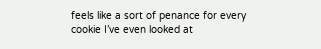feels like a sort of penance for every cookie I’ve even looked at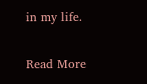in my life.

Read More